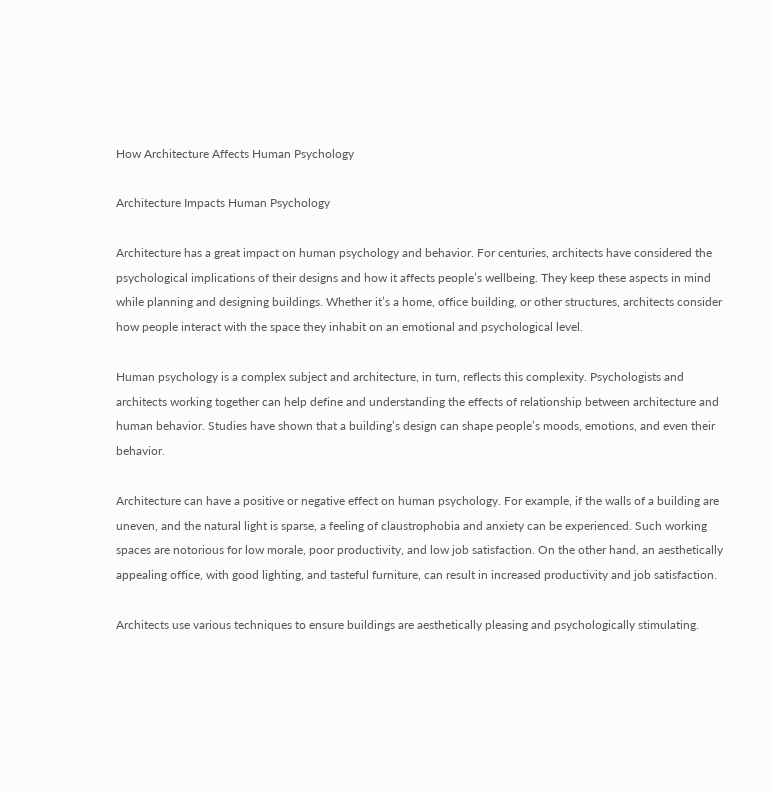How Architecture Affects Human Psychology

Architecture Impacts Human Psychology

Architecture has a great impact on human psychology and behavior. For centuries, architects have considered the psychological implications of their designs and how it affects people’s wellbeing. They keep these aspects in mind while planning and designing buildings. Whether it’s a home, office building, or other structures, architects consider how people interact with the space they inhabit on an emotional and psychological level.

Human psychology is a complex subject and architecture, in turn, reflects this complexity. Psychologists and architects working together can help define and understanding the effects of relationship between architecture and human behavior. Studies have shown that a building’s design can shape people’s moods, emotions, and even their behavior.

Architecture can have a positive or negative effect on human psychology. For example, if the walls of a building are uneven, and the natural light is sparse, a feeling of claustrophobia and anxiety can be experienced. Such working spaces are notorious for low morale, poor productivity, and low job satisfaction. On the other hand, an aesthetically appealing office, with good lighting, and tasteful furniture, can result in increased productivity and job satisfaction.

Architects use various techniques to ensure buildings are aesthetically pleasing and psychologically stimulating.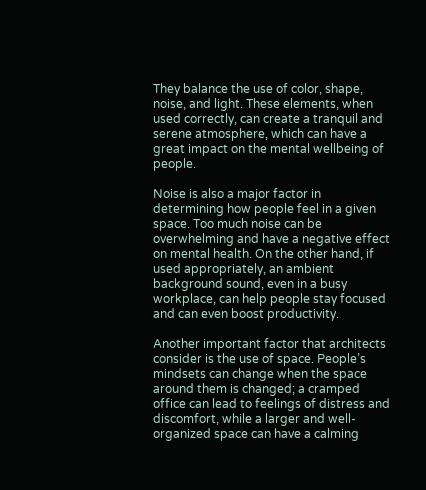They balance the use of color, shape, noise, and light. These elements, when used correctly, can create a tranquil and serene atmosphere, which can have a great impact on the mental wellbeing of people.

Noise is also a major factor in determining how people feel in a given space. Too much noise can be overwhelming and have a negative effect on mental health. On the other hand, if used appropriately, an ambient background sound, even in a busy workplace, can help people stay focused and can even boost productivity.

Another important factor that architects consider is the use of space. People’s mindsets can change when the space around them is changed; a cramped office can lead to feelings of distress and discomfort, while a larger and well-organized space can have a calming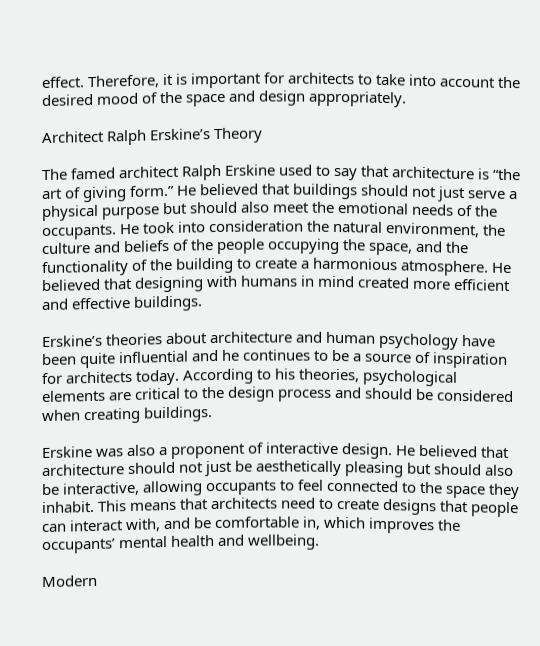effect. Therefore, it is important for architects to take into account the desired mood of the space and design appropriately.

Architect Ralph Erskine’s Theory

The famed architect Ralph Erskine used to say that architecture is “the art of giving form.” He believed that buildings should not just serve a physical purpose but should also meet the emotional needs of the occupants. He took into consideration the natural environment, the culture and beliefs of the people occupying the space, and the functionality of the building to create a harmonious atmosphere. He believed that designing with humans in mind created more efficient and effective buildings.

Erskine’s theories about architecture and human psychology have been quite influential and he continues to be a source of inspiration for architects today. According to his theories, psychological elements are critical to the design process and should be considered when creating buildings.

Erskine was also a proponent of interactive design. He believed that architecture should not just be aesthetically pleasing but should also be interactive, allowing occupants to feel connected to the space they inhabit. This means that architects need to create designs that people can interact with, and be comfortable in, which improves the occupants’ mental health and wellbeing.

Modern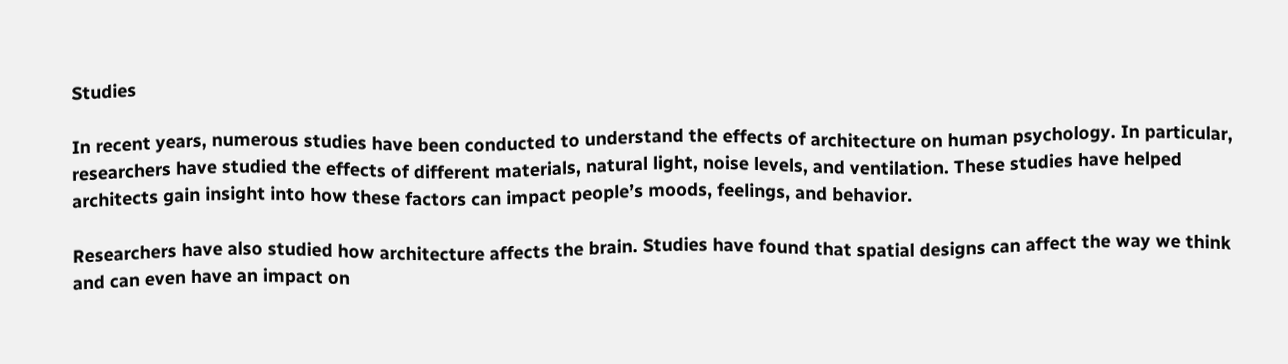Studies

In recent years, numerous studies have been conducted to understand the effects of architecture on human psychology. In particular, researchers have studied the effects of different materials, natural light, noise levels, and ventilation. These studies have helped architects gain insight into how these factors can impact people’s moods, feelings, and behavior.

Researchers have also studied how architecture affects the brain. Studies have found that spatial designs can affect the way we think and can even have an impact on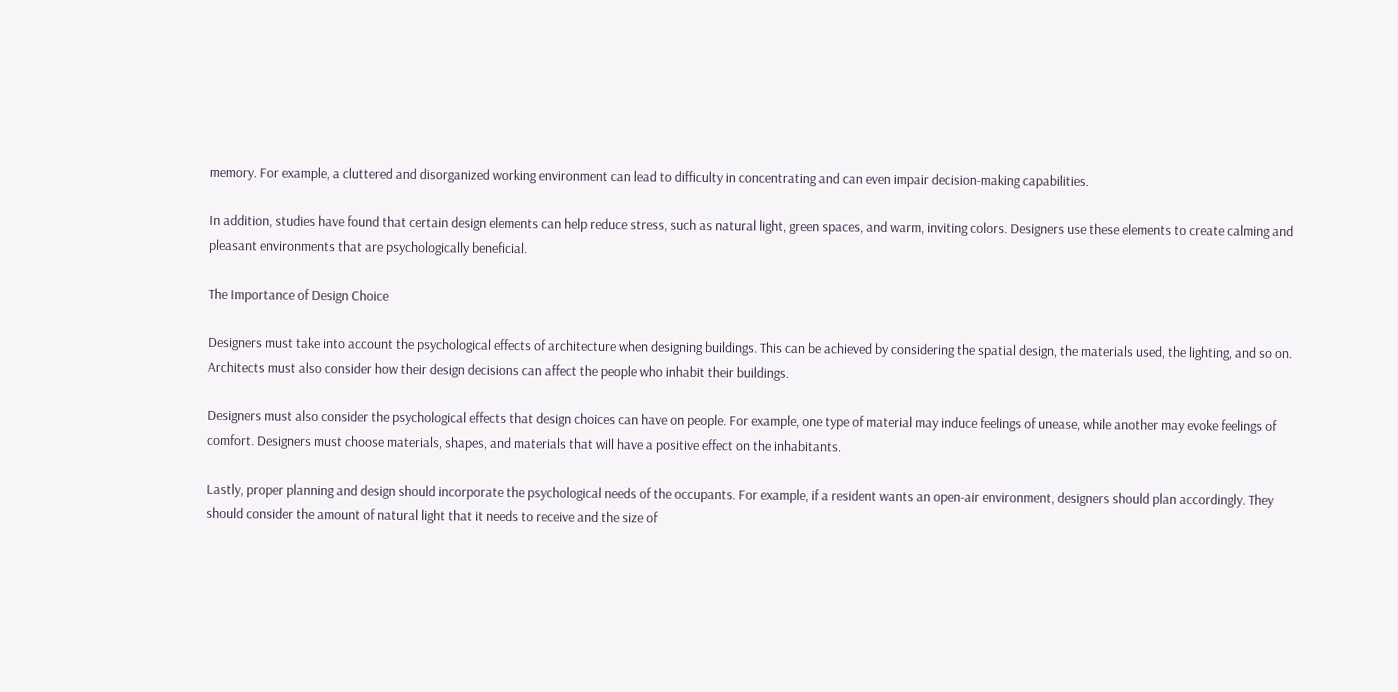memory. For example, a cluttered and disorganized working environment can lead to difficulty in concentrating and can even impair decision-making capabilities.

In addition, studies have found that certain design elements can help reduce stress, such as natural light, green spaces, and warm, inviting colors. Designers use these elements to create calming and pleasant environments that are psychologically beneficial.

The Importance of Design Choice

Designers must take into account the psychological effects of architecture when designing buildings. This can be achieved by considering the spatial design, the materials used, the lighting, and so on. Architects must also consider how their design decisions can affect the people who inhabit their buildings.

Designers must also consider the psychological effects that design choices can have on people. For example, one type of material may induce feelings of unease, while another may evoke feelings of comfort. Designers must choose materials, shapes, and materials that will have a positive effect on the inhabitants.

Lastly, proper planning and design should incorporate the psychological needs of the occupants. For example, if a resident wants an open-air environment, designers should plan accordingly. They should consider the amount of natural light that it needs to receive and the size of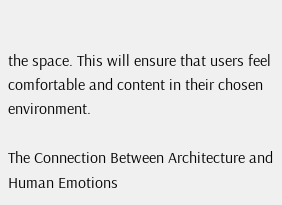the space. This will ensure that users feel comfortable and content in their chosen environment.

The Connection Between Architecture and Human Emotions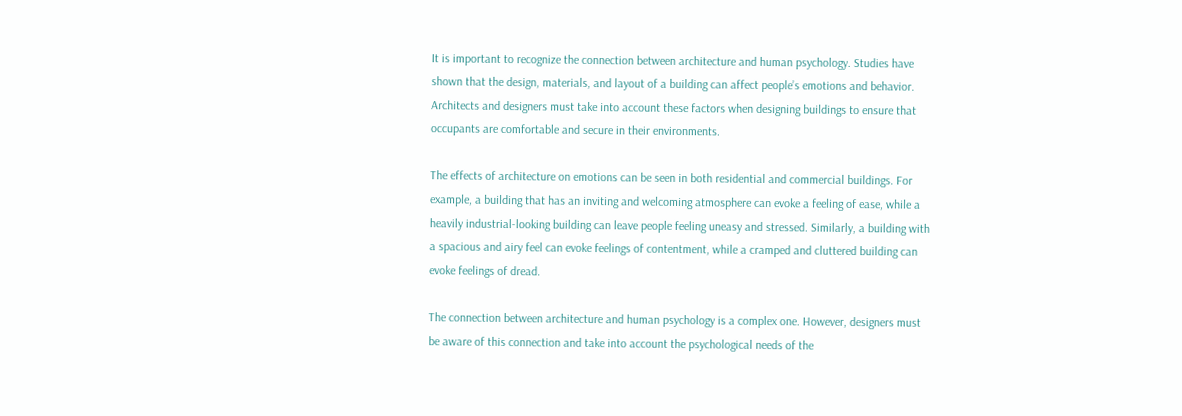It is important to recognize the connection between architecture and human psychology. Studies have shown that the design, materials, and layout of a building can affect people’s emotions and behavior. Architects and designers must take into account these factors when designing buildings to ensure that occupants are comfortable and secure in their environments.

The effects of architecture on emotions can be seen in both residential and commercial buildings. For example, a building that has an inviting and welcoming atmosphere can evoke a feeling of ease, while a heavily industrial-looking building can leave people feeling uneasy and stressed. Similarly, a building with a spacious and airy feel can evoke feelings of contentment, while a cramped and cluttered building can evoke feelings of dread.

The connection between architecture and human psychology is a complex one. However, designers must be aware of this connection and take into account the psychological needs of the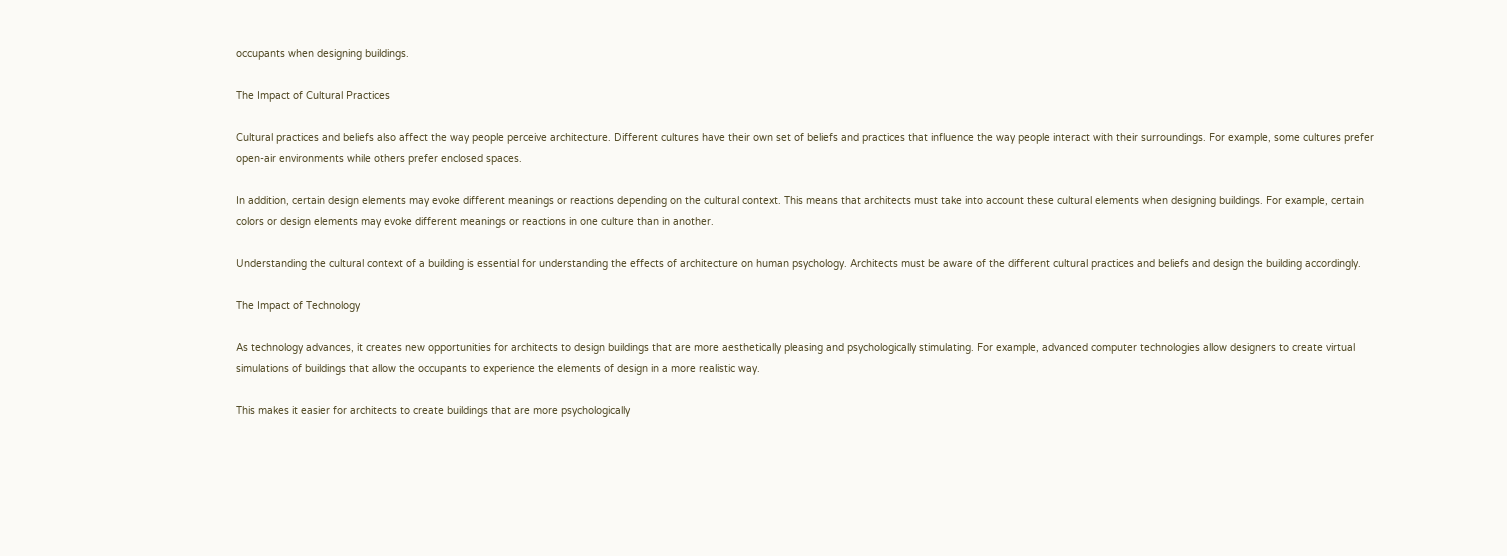occupants when designing buildings.

The Impact of Cultural Practices

Cultural practices and beliefs also affect the way people perceive architecture. Different cultures have their own set of beliefs and practices that influence the way people interact with their surroundings. For example, some cultures prefer open-air environments while others prefer enclosed spaces.

In addition, certain design elements may evoke different meanings or reactions depending on the cultural context. This means that architects must take into account these cultural elements when designing buildings. For example, certain colors or design elements may evoke different meanings or reactions in one culture than in another.

Understanding the cultural context of a building is essential for understanding the effects of architecture on human psychology. Architects must be aware of the different cultural practices and beliefs and design the building accordingly.

The Impact of Technology

As technology advances, it creates new opportunities for architects to design buildings that are more aesthetically pleasing and psychologically stimulating. For example, advanced computer technologies allow designers to create virtual simulations of buildings that allow the occupants to experience the elements of design in a more realistic way.

This makes it easier for architects to create buildings that are more psychologically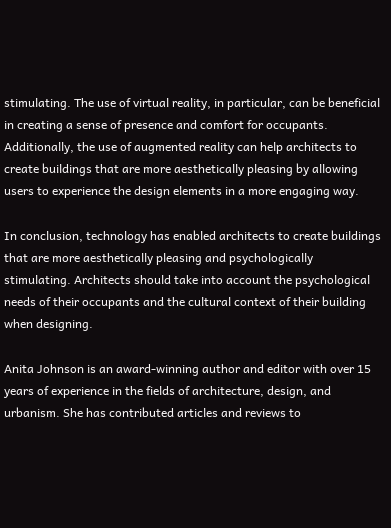stimulating. The use of virtual reality, in particular, can be beneficial in creating a sense of presence and comfort for occupants. Additionally, the use of augmented reality can help architects to create buildings that are more aesthetically pleasing by allowing users to experience the design elements in a more engaging way.

In conclusion, technology has enabled architects to create buildings that are more aesthetically pleasing and psychologically stimulating. Architects should take into account the psychological needs of their occupants and the cultural context of their building when designing.

Anita Johnson is an award-winning author and editor with over 15 years of experience in the fields of architecture, design, and urbanism. She has contributed articles and reviews to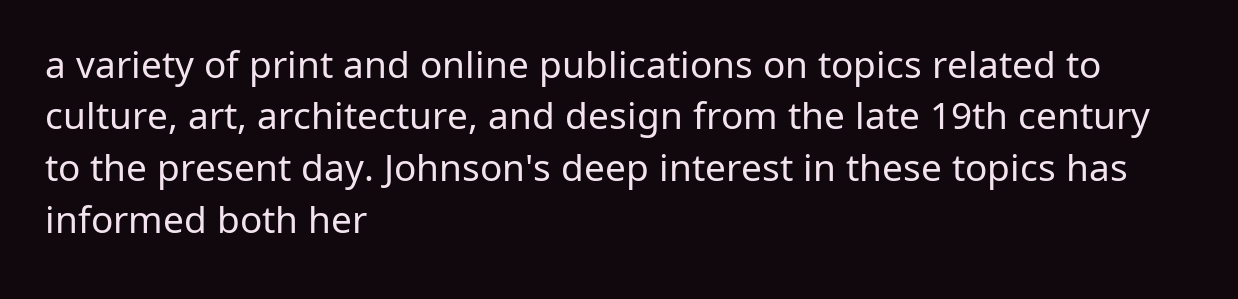a variety of print and online publications on topics related to culture, art, architecture, and design from the late 19th century to the present day. Johnson's deep interest in these topics has informed both her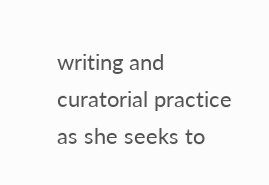writing and curatorial practice as she seeks to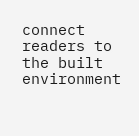connect readers to the built environment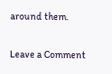around them.

Leave a Comment